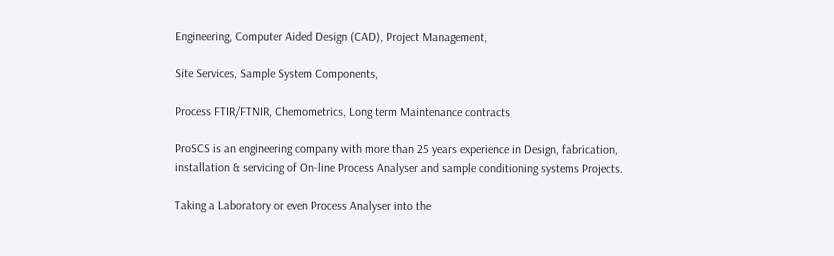Engineering, Computer Aided Design (CAD), Project Management,

Site Services, Sample System Components,

Process FTIR/FTNIR, Chemometrics, Long term Maintenance contracts

ProSCS is an engineering company with more than 25 years experience in Design, fabrication, installation & servicing of On-line Process Analyser and sample conditioning systems Projects.

Taking a Laboratory or even Process Analyser into the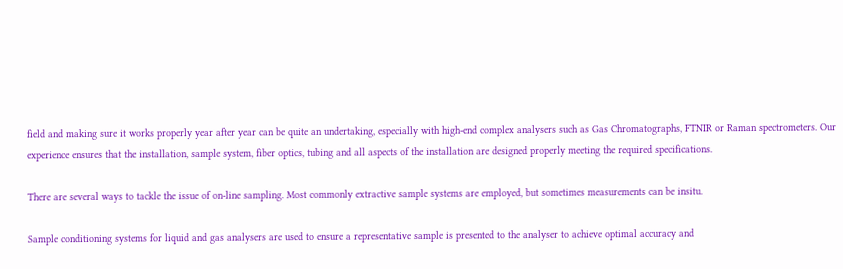field and making sure it works properly year after year can be quite an undertaking, especially with high-end complex analysers such as Gas Chromatographs, FTNIR or Raman spectrometers. Our experience ensures that the installation, sample system, fiber optics, tubing and all aspects of the installation are designed properly meeting the required specifications.

There are several ways to tackle the issue of on-line sampling. Most commonly extractive sample systems are employed, but sometimes measurements can be insitu.

Sample conditioning systems for liquid and gas analysers are used to ensure a representative sample is presented to the analyser to achieve optimal accuracy and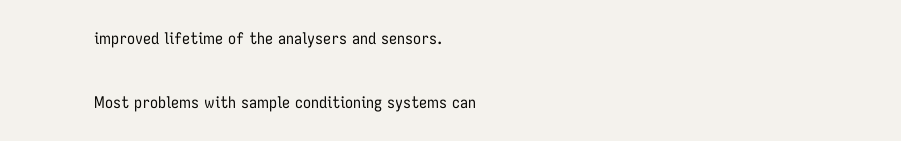improved lifetime of the analysers and sensors.

Most problems with sample conditioning systems can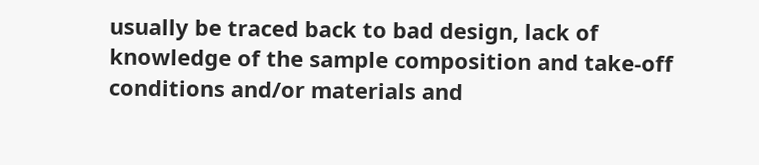usually be traced back to bad design, lack of knowledge of the sample composition and take-off conditions and/or materials and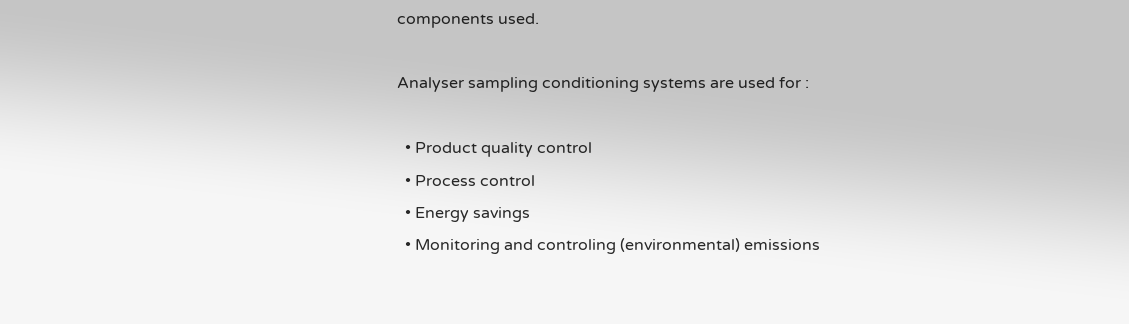components used.

Analyser sampling conditioning systems are used for :

  • Product quality control
  • Process control
  • Energy savings
  • Monitoring and controling (environmental) emissions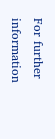For further information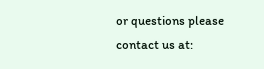or questions please contact us at: